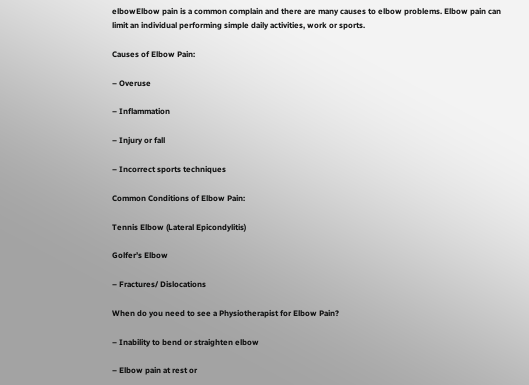elbowElbow pain is a common complain and there are many causes to elbow problems. Elbow pain can limit an individual performing simple daily activities, work or sports.

Causes of Elbow Pain:

– Overuse

– Inflammation

– Injury or fall

– Incorrect sports techniques

Common Conditions of Elbow Pain:

Tennis Elbow (Lateral Epicondylitis)

Golfer’s Elbow

– Fractures/ Dislocations

When do you need to see a Physiotherapist for Elbow Pain?

– Inability to bend or straighten elbow

– Elbow pain at rest or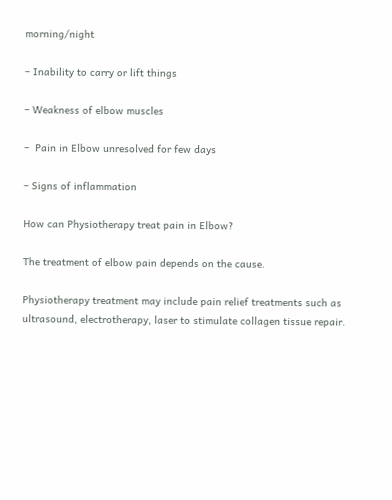morning/night

– Inability to carry or lift things

– Weakness of elbow muscles

–  Pain in Elbow unresolved for few days

– Signs of inflammation

How can Physiotherapy treat pain in Elbow?

The treatment of elbow pain depends on the cause.

Physiotherapy treatment may include pain relief treatments such as ultrasound, electrotherapy, laser to stimulate collagen tissue repair.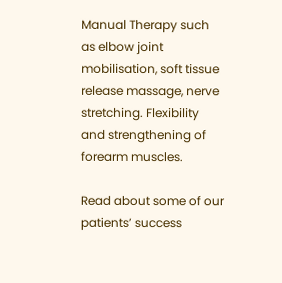Manual Therapy such as elbow joint mobilisation, soft tissue release massage, nerve stretching. Flexibility and strengthening of forearm muscles.

Read about some of our patients’ success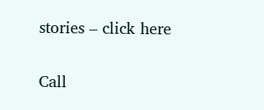stories – click here

Call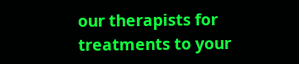our therapists for treatments to your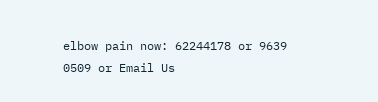elbow pain now: 62244178 or 9639 0509 or Email Us